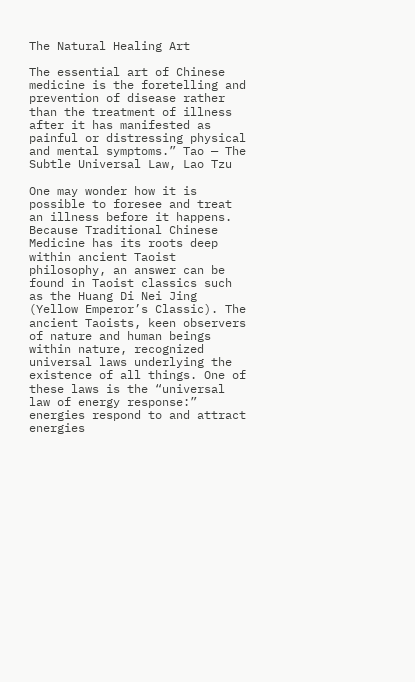The Natural Healing Art

The essential art of Chinese medicine is the foretelling and prevention of disease rather than the treatment of illness after it has manifested as painful or distressing physical and mental symptoms.” Tao — The Subtle Universal Law, Lao Tzu

One may wonder how it is possible to foresee and treat an illness before it happens. Because Traditional Chinese Medicine has its roots deep within ancient Taoist philosophy, an answer can be found in Taoist classics such as the Huang Di Nei Jing (Yellow Emperor’s Classic). The ancient Taoists, keen observers of nature and human beings within nature, recognized universal laws underlying the existence of all things. One of these laws is the “universal law of energy response:” energies respond to and attract energies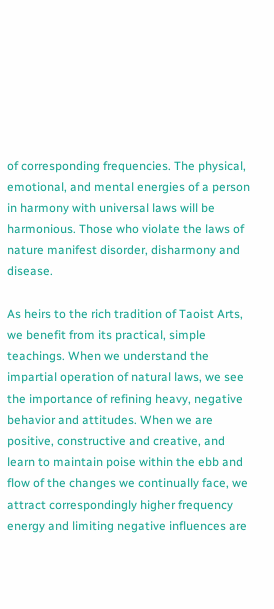of corresponding frequencies. The physical, emotional, and mental energies of a person in harmony with universal laws will be harmonious. Those who violate the laws of nature manifest disorder, disharmony and disease.

As heirs to the rich tradition of Taoist Arts, we benefit from its practical, simple teachings. When we understand the impartial operation of natural laws, we see the importance of refining heavy, negative behavior and attitudes. When we are positive, constructive and creative, and learn to maintain poise within the ebb and flow of the changes we continually face, we attract correspondingly higher frequency energy and limiting negative influences are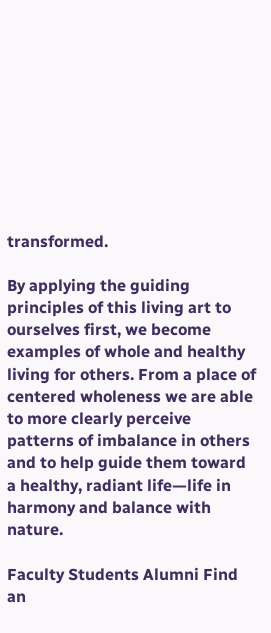transformed.

By applying the guiding principles of this living art to ourselves first, we become examples of whole and healthy living for others. From a place of centered wholeness we are able to more clearly perceive patterns of imbalance in others and to help guide them toward a healthy, radiant life—life in harmony and balance with nature.

Faculty Students Alumni Find an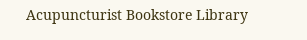Acupuncturist Bookstore Library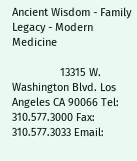Ancient Wisdom - Family Legacy - Modern Medicine

                13315 W. Washington Blvd. Los Angeles CA 90066 Tel: 310.577.3000 Fax: 310.577.3033 Email: